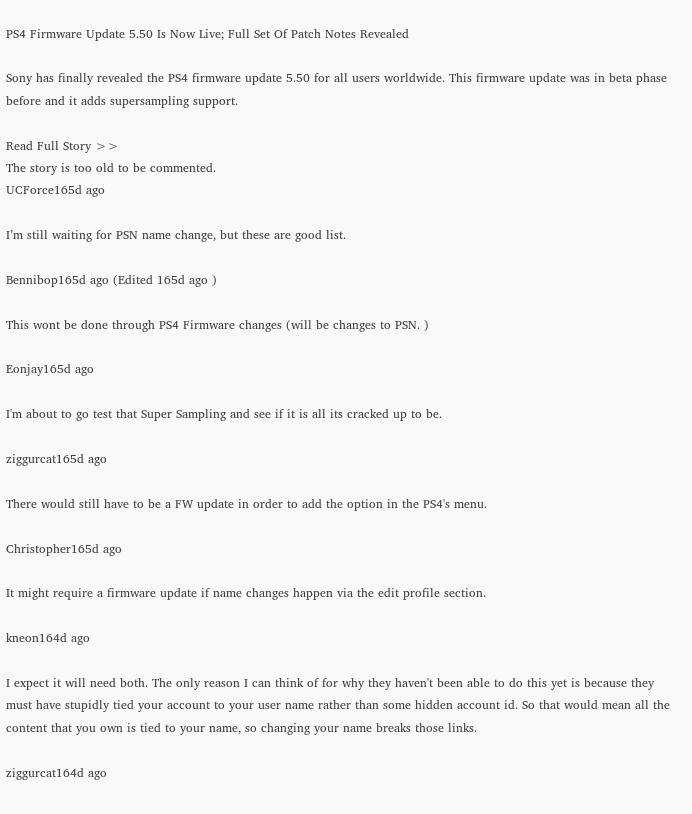PS4 Firmware Update 5.50 Is Now Live; Full Set Of Patch Notes Revealed

Sony has finally revealed the PS4 firmware update 5.50 for all users worldwide. This firmware update was in beta phase before and it adds supersampling support.

Read Full Story >>
The story is too old to be commented.
UCForce165d ago

I’m still waiting for PSN name change, but these are good list.

Bennibop165d ago (Edited 165d ago )

This wont be done through PS4 Firmware changes (will be changes to PSN. )

Eonjay165d ago

I'm about to go test that Super Sampling and see if it is all its cracked up to be.

ziggurcat165d ago

There would still have to be a FW update in order to add the option in the PS4's menu.

Christopher165d ago

It might require a firmware update if name changes happen via the edit profile section.

kneon164d ago

I expect it will need both. The only reason I can think of for why they haven't been able to do this yet is because they must have stupidly tied your account to your user name rather than some hidden account id. So that would mean all the content that you own is tied to your name, so changing your name breaks those links.

ziggurcat164d ago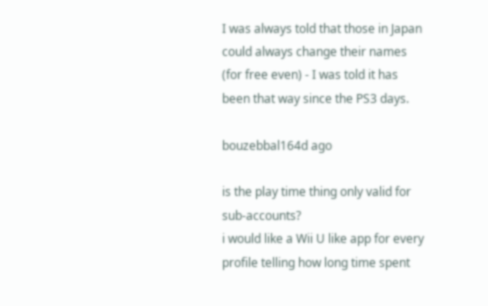I was always told that those in Japan could always change their names (for free even) - I was told it has been that way since the PS3 days.

bouzebbal164d ago

is the play time thing only valid for sub-accounts?
i would like a Wii U like app for every profile telling how long time spent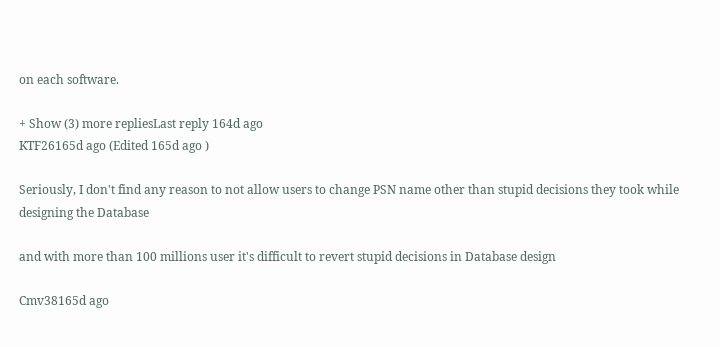on each software.

+ Show (3) more repliesLast reply 164d ago
KTF26165d ago (Edited 165d ago )

Seriously, I don't find any reason to not allow users to change PSN name other than stupid decisions they took while designing the Database

and with more than 100 millions user it's difficult to revert stupid decisions in Database design

Cmv38165d ago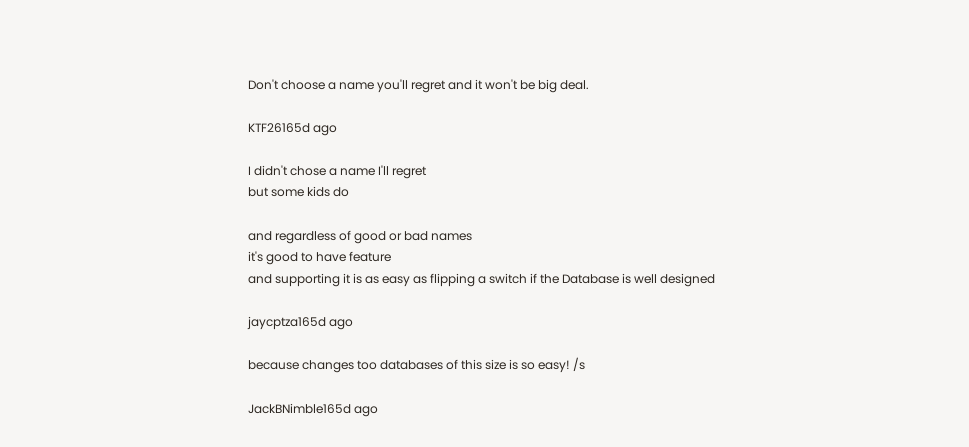Don't choose a name you'll regret and it won't be big deal.

KTF26165d ago

I didn't chose a name I'll regret
but some kids do

and regardless of good or bad names
it's good to have feature
and supporting it is as easy as flipping a switch if the Database is well designed

jaycptza165d ago

because changes too databases of this size is so easy! /s

JackBNimble165d ago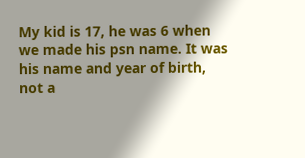My kid is 17, he was 6 when we made his psn name. It was his name and year of birth, not a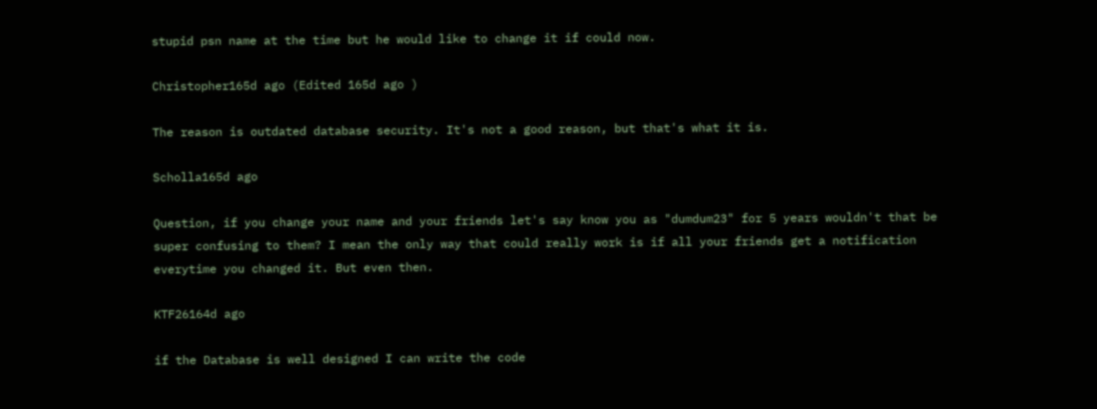stupid psn name at the time but he would like to change it if could now.

Christopher165d ago (Edited 165d ago )

The reason is outdated database security. It's not a good reason, but that's what it is.

Scholla165d ago

Question, if you change your name and your friends let's say know you as "dumdum23" for 5 years wouldn't that be super confusing to them? I mean the only way that could really work is if all your friends get a notification everytime you changed it. But even then.

KTF26164d ago

if the Database is well designed I can write the code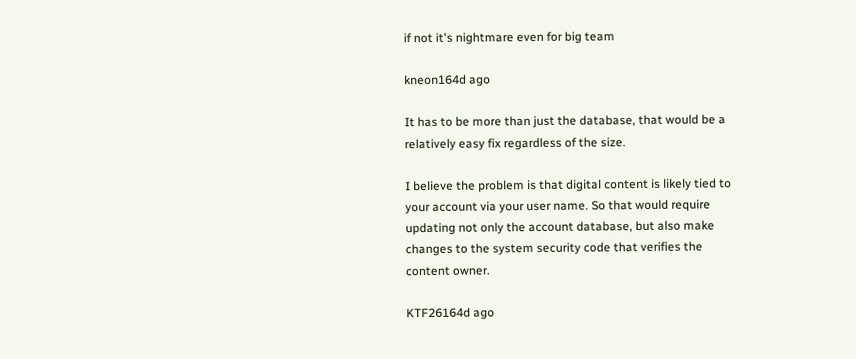if not it's nightmare even for big team

kneon164d ago

It has to be more than just the database, that would be a relatively easy fix regardless of the size.

I believe the problem is that digital content is likely tied to your account via your user name. So that would require updating not only the account database, but also make changes to the system security code that verifies the content owner.

KTF26164d ago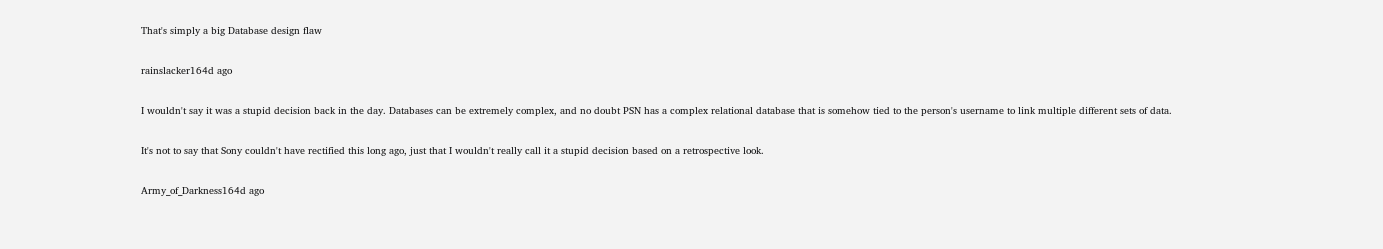That's simply a big Database design flaw

rainslacker164d ago

I wouldn't say it was a stupid decision back in the day. Databases can be extremely complex, and no doubt PSN has a complex relational database that is somehow tied to the person's username to link multiple different sets of data.

It's not to say that Sony couldn't have rectified this long ago, just that I wouldn't really call it a stupid decision based on a retrospective look.

Army_of_Darkness164d ago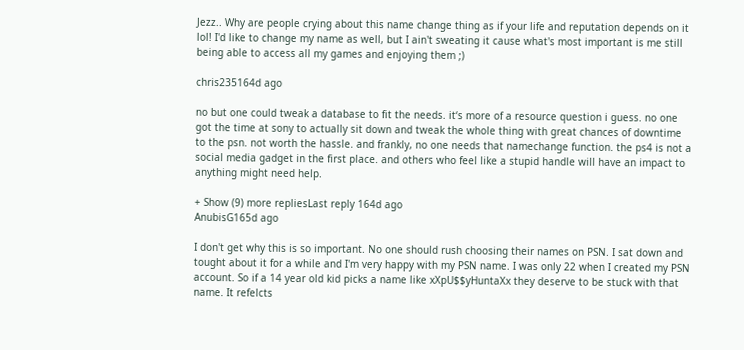Jezz.. Why are people crying about this name change thing as if your life and reputation depends on it lol! I'd like to change my name as well, but I ain't sweating it cause what's most important is me still being able to access all my games and enjoying them ;)

chris235164d ago

no but one could tweak a database to fit the needs. it‘s more of a resource question i guess. no one got the time at sony to actually sit down and tweak the whole thing with great chances of downtime to the psn. not worth the hassle. and frankly, no one needs that namechange function. the ps4 is not a social media gadget in the first place. and others who feel like a stupid handle will have an impact to anything might need help.

+ Show (9) more repliesLast reply 164d ago
AnubisG165d ago

I don't get why this is so important. No one should rush choosing their names on PSN. I sat down and tought about it for a while and I'm very happy with my PSN name. I was only 22 when I created my PSN account. So if a 14 year old kid picks a name like xXpU$$yHuntaXx they deserve to be stuck with that name. It refelcts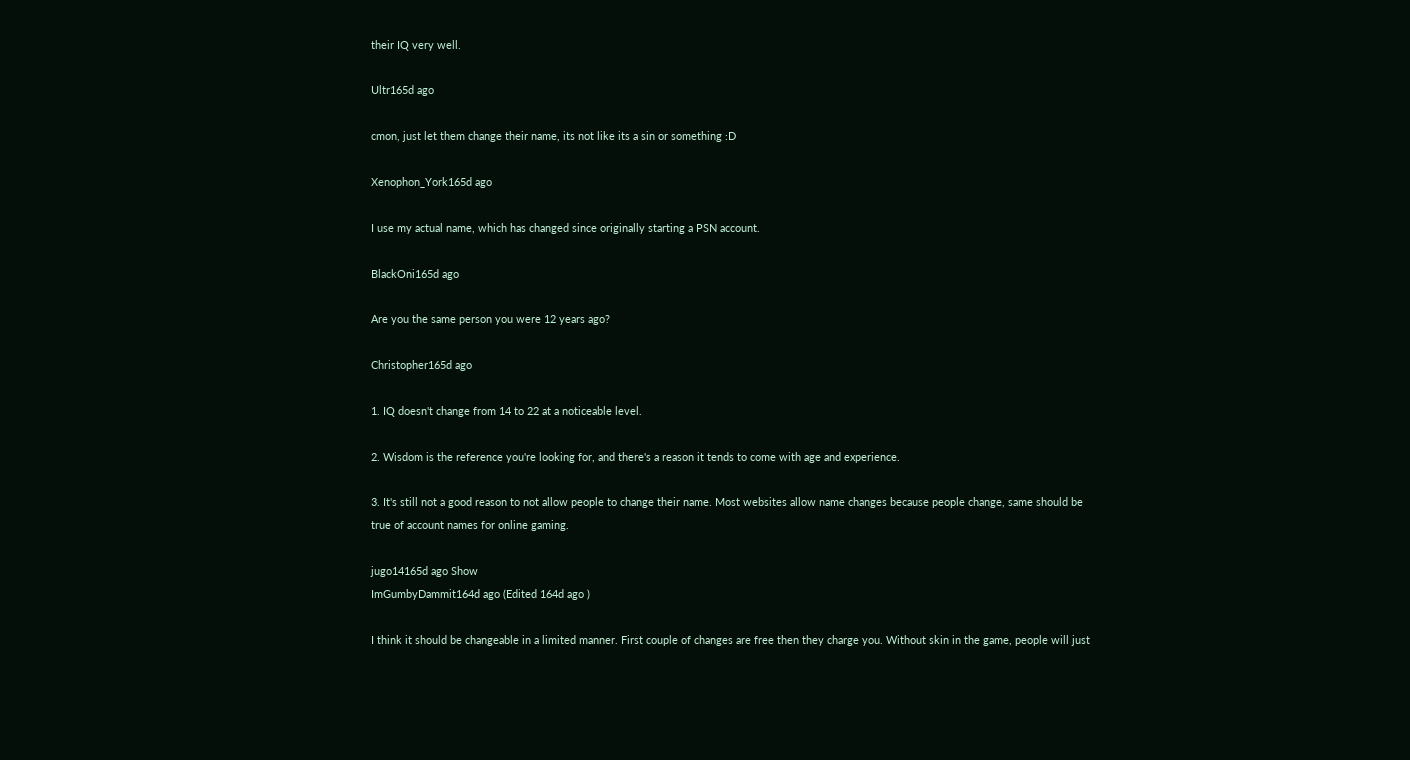their IQ very well.

Ultr165d ago

cmon, just let them change their name, its not like its a sin or something :D

Xenophon_York165d ago

I use my actual name, which has changed since originally starting a PSN account.

BlackOni165d ago

Are you the same person you were 12 years ago?

Christopher165d ago

1. IQ doesn't change from 14 to 22 at a noticeable level.

2. Wisdom is the reference you're looking for, and there's a reason it tends to come with age and experience.

3. It's still not a good reason to not allow people to change their name. Most websites allow name changes because people change, same should be true of account names for online gaming.

jugo14165d ago Show
ImGumbyDammit164d ago (Edited 164d ago )

I think it should be changeable in a limited manner. First couple of changes are free then they charge you. Without skin in the game, people will just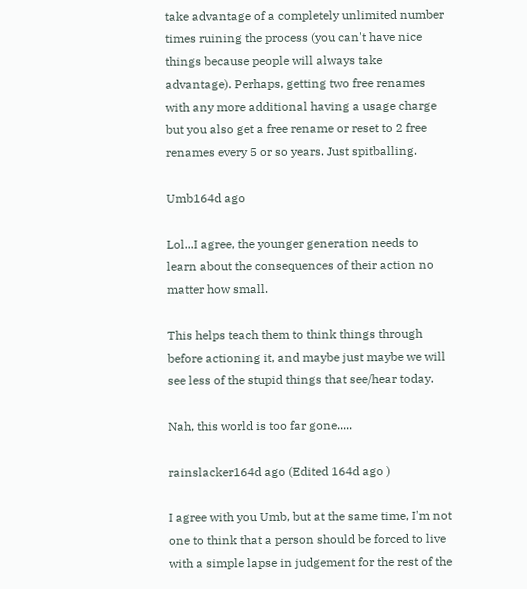take advantage of a completely unlimited number times ruining the process (you can't have nice things because people will always take advantage). Perhaps, getting two free renames with any more additional having a usage charge but you also get a free rename or reset to 2 free renames every 5 or so years. Just spitballing.

Umb164d ago

Lol...I agree, the younger generation needs to learn about the consequences of their action no matter how small.

This helps teach them to think things through before actioning it, and maybe just maybe we will see less of the stupid things that see/hear today.

Nah, this world is too far gone.....

rainslacker164d ago (Edited 164d ago )

I agree with you Umb, but at the same time, I'm not one to think that a person should be forced to live with a simple lapse in judgement for the rest of the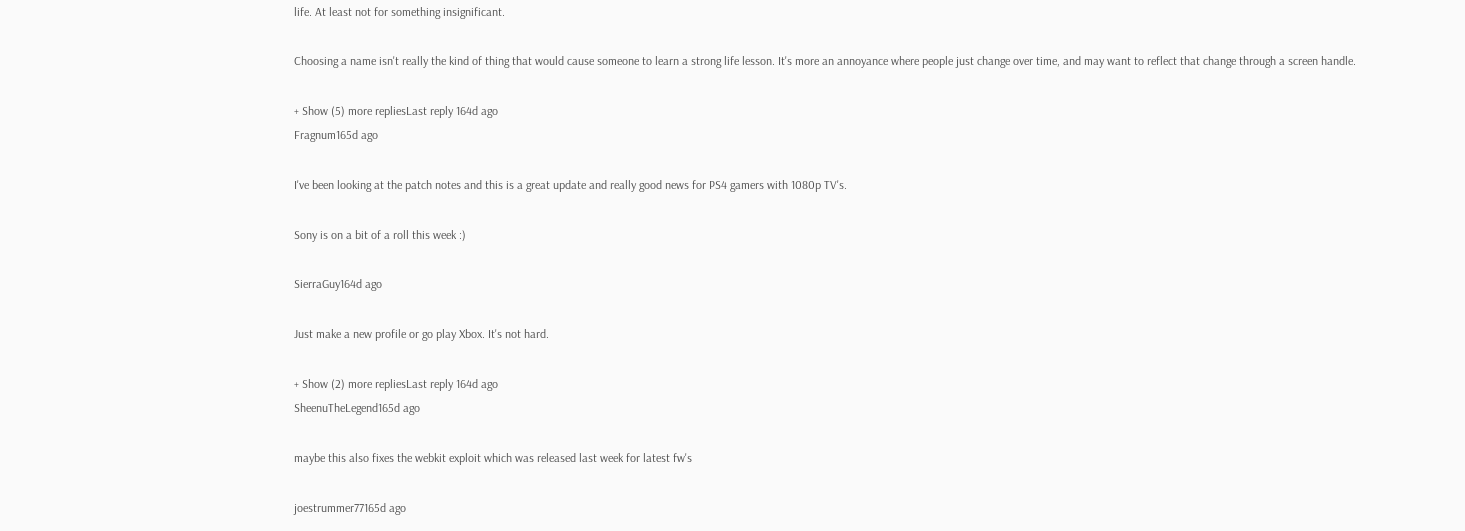life. At least not for something insignificant.

Choosing a name isn't really the kind of thing that would cause someone to learn a strong life lesson. It's more an annoyance where people just change over time, and may want to reflect that change through a screen handle.

+ Show (5) more repliesLast reply 164d ago
Fragnum165d ago

I've been looking at the patch notes and this is a great update and really good news for PS4 gamers with 1080p TV's.

Sony is on a bit of a roll this week :)

SierraGuy164d ago

Just make a new profile or go play Xbox. It's not hard.

+ Show (2) more repliesLast reply 164d ago
SheenuTheLegend165d ago

maybe this also fixes the webkit exploit which was released last week for latest fw's

joestrummer77165d ago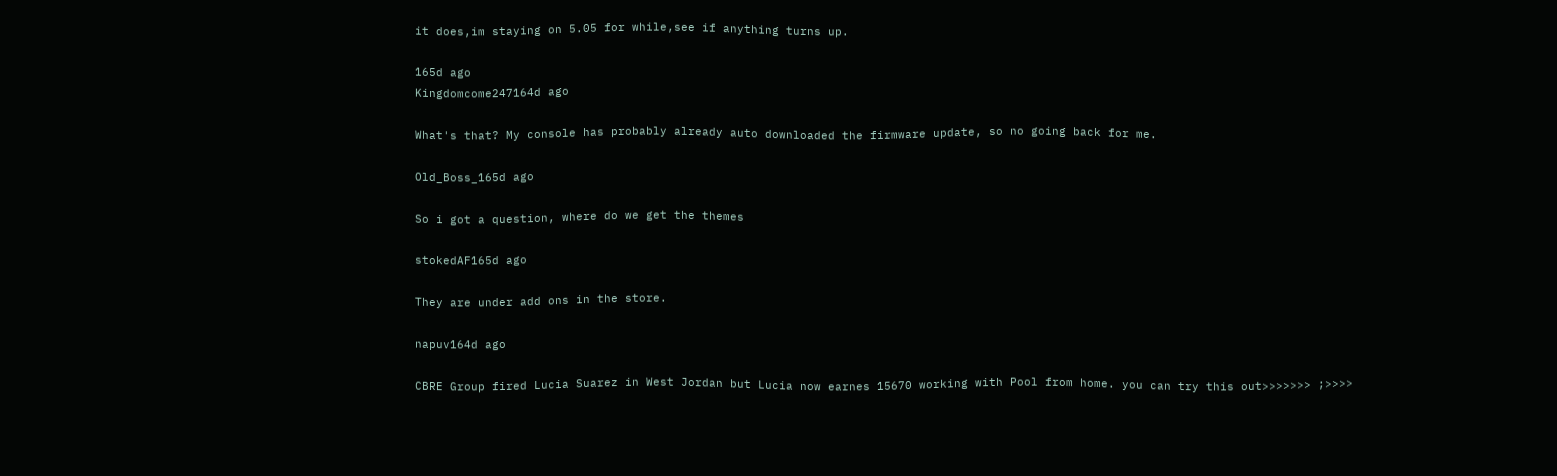it does,im staying on 5.05 for while,see if anything turns up.

165d ago
Kingdomcome247164d ago

What's that? My console has probably already auto downloaded the firmware update, so no going back for me.

Old_Boss_165d ago

So i got a question, where do we get the themes

stokedAF165d ago

They are under add ons in the store.

napuv164d ago

CBRE Group fired Lucia Suarez in West Jordan but Lucia now earnes 15670 working with Pool from home. you can try this out>>>>>>> ;>>>>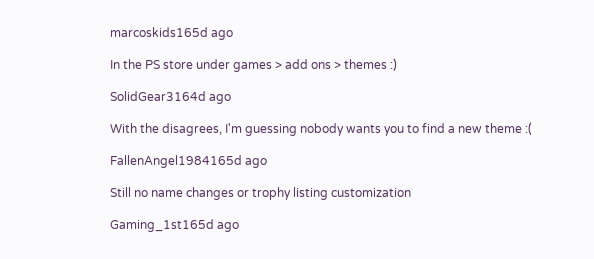marcoskids165d ago

In the PS store under games > add ons > themes :)

SolidGear3164d ago

With the disagrees, I'm guessing nobody wants you to find a new theme :(

FallenAngel1984165d ago

Still no name changes or trophy listing customization

Gaming_1st165d ago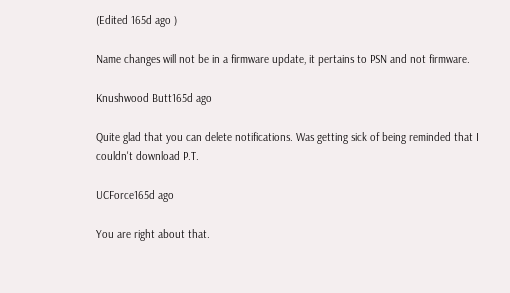(Edited 165d ago )

Name changes will not be in a firmware update, it pertains to PSN and not firmware.

Knushwood Butt165d ago

Quite glad that you can delete notifications. Was getting sick of being reminded that I couldn't download P.T.

UCForce165d ago

You are right about that.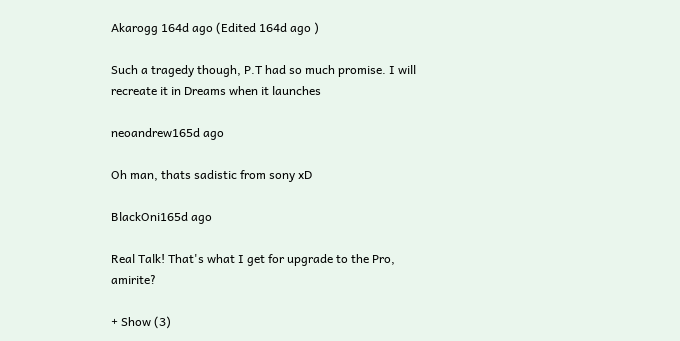Akarogg 164d ago (Edited 164d ago )

Such a tragedy though, P.T had so much promise. I will recreate it in Dreams when it launches

neoandrew165d ago

Oh man, thats sadistic from sony xD

BlackOni165d ago

Real Talk! That's what I get for upgrade to the Pro, amirite?

+ Show (3)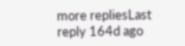more repliesLast reply 164d ago